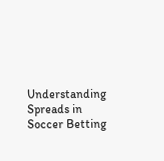Understanding Spreads in Soccer Betting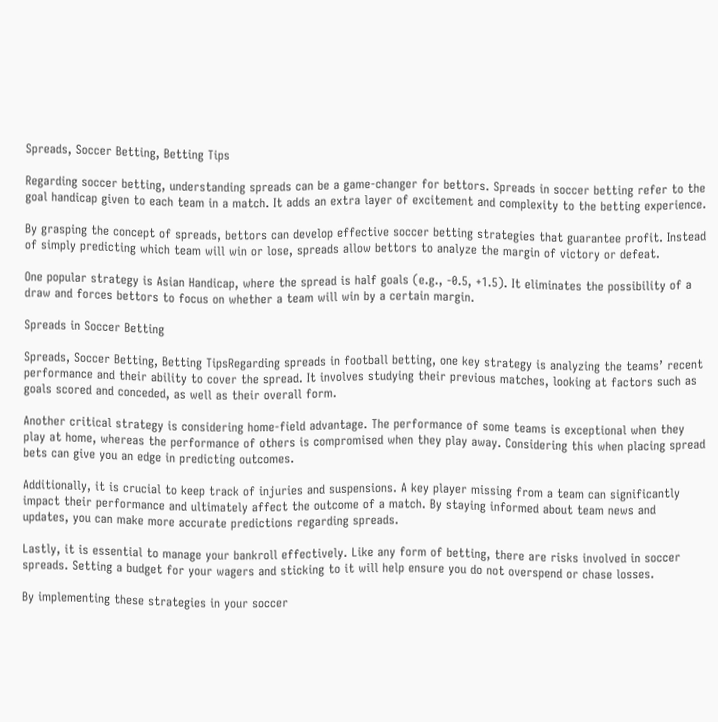Spreads, Soccer Betting, Betting Tips

Regarding soccer betting, understanding spreads can be a game-changer for bettors. Spreads in soccer betting refer to the goal handicap given to each team in a match. It adds an extra layer of excitement and complexity to the betting experience.

By grasping the concept of spreads, bettors can develop effective soccer betting strategies that guarantee profit. Instead of simply predicting which team will win or lose, spreads allow bettors to analyze the margin of victory or defeat.

One popular strategy is Asian Handicap, where the spread is half goals (e.g., -0.5, +1.5). It eliminates the possibility of a draw and forces bettors to focus on whether a team will win by a certain margin.

Spreads in Soccer Betting

Spreads, Soccer Betting, Betting TipsRegarding spreads in football betting, one key strategy is analyzing the teams’ recent performance and their ability to cover the spread. It involves studying their previous matches, looking at factors such as goals scored and conceded, as well as their overall form.

Another critical strategy is considering home-field advantage. The performance of some teams is exceptional when they play at home, whereas the performance of others is compromised when they play away. Considering this when placing spread bets can give you an edge in predicting outcomes.

Additionally, it is crucial to keep track of injuries and suspensions. A key player missing from a team can significantly impact their performance and ultimately affect the outcome of a match. By staying informed about team news and updates, you can make more accurate predictions regarding spreads.

Lastly, it is essential to manage your bankroll effectively. Like any form of betting, there are risks involved in soccer spreads. Setting a budget for your wagers and sticking to it will help ensure you do not overspend or chase losses.

By implementing these strategies in your soccer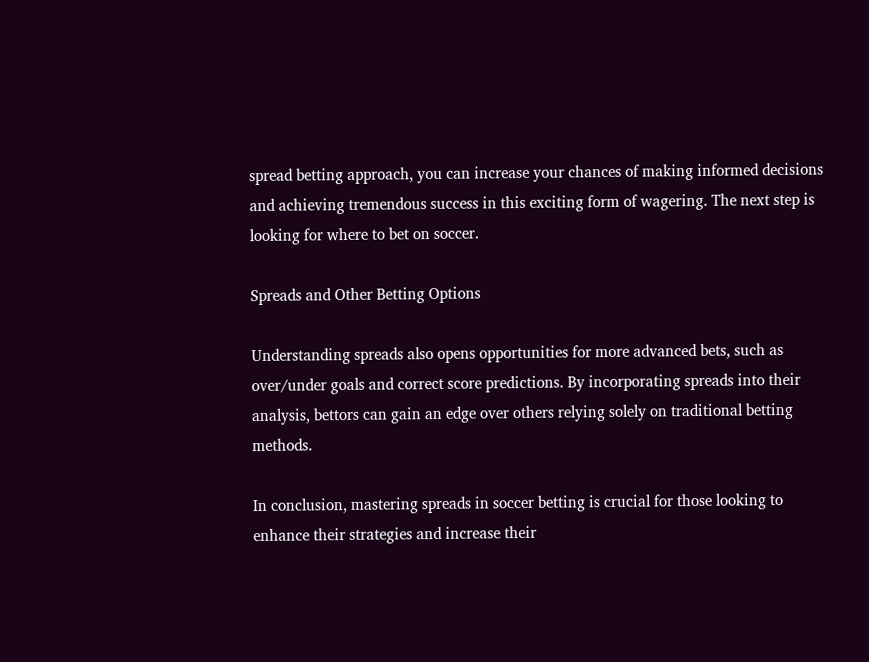spread betting approach, you can increase your chances of making informed decisions and achieving tremendous success in this exciting form of wagering. The next step is looking for where to bet on soccer.

Spreads and Other Betting Options

Understanding spreads also opens opportunities for more advanced bets, such as over/under goals and correct score predictions. By incorporating spreads into their analysis, bettors can gain an edge over others relying solely on traditional betting methods.

In conclusion, mastering spreads in soccer betting is crucial for those looking to enhance their strategies and increase their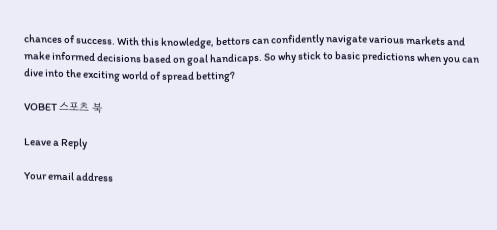chances of success. With this knowledge, bettors can confidently navigate various markets and make informed decisions based on goal handicaps. So why stick to basic predictions when you can dive into the exciting world of spread betting?

VOBET 스포츠 북

Leave a Reply

Your email address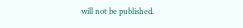will not be published.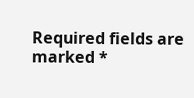Required fields are marked *